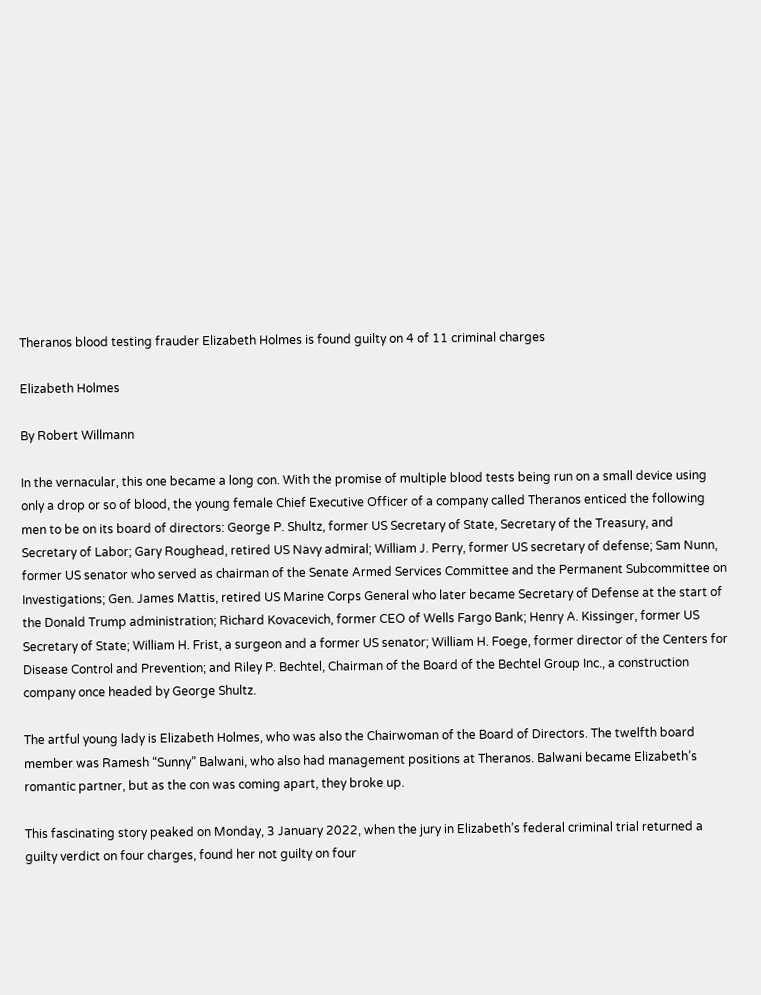Theranos blood testing frauder Elizabeth Holmes is found guilty on 4 of 11 criminal charges

Elizabeth Holmes

By Robert Willmann

In the vernacular, this one became a long con. With the promise of multiple blood tests being run on a small device using only a drop or so of blood, the young female Chief Executive Officer of a company called Theranos enticed the following men to be on its board of directors: George P. Shultz, former US Secretary of State, Secretary of the Treasury, and Secretary of Labor; Gary Roughead, retired US Navy admiral; William J. Perry, former US secretary of defense; Sam Nunn, former US senator who served as chairman of the Senate Armed Services Committee and the Permanent Subcommittee on Investigations; Gen. James Mattis, retired US Marine Corps General who later became Secretary of Defense at the start of the Donald Trump administration; Richard Kovacevich, former CEO of Wells Fargo Bank; Henry A. Kissinger, former US Secretary of State; William H. Frist, a surgeon and a former US senator; William H. Foege, former director of the Centers for Disease Control and Prevention; and Riley P. Bechtel, Chairman of the Board of the Bechtel Group Inc., a construction company once headed by George Shultz.

The artful young lady is Elizabeth Holmes, who was also the Chairwoman of the Board of Directors. The twelfth board member was Ramesh “Sunny” Balwani, who also had management positions at Theranos. Balwani became Elizabeth’s romantic partner, but as the con was coming apart, they broke up.

This fascinating story peaked on Monday, 3 January 2022, when the jury in Elizabeth’s federal criminal trial returned a guilty verdict on four charges, found her not guilty on four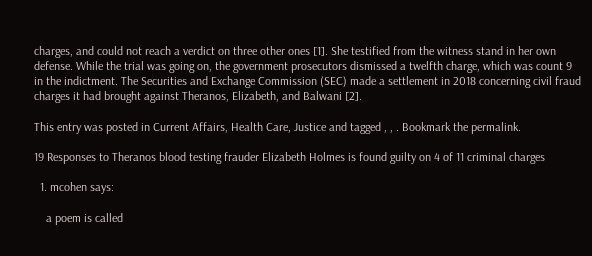charges, and could not reach a verdict on three other ones [1]. She testified from the witness stand in her own defense. While the trial was going on, the government prosecutors dismissed a twelfth charge, which was count 9 in the indictment. The Securities and Exchange Commission (SEC) made a settlement in 2018 concerning civil fraud charges it had brought against Theranos, Elizabeth, and Balwani [2].

This entry was posted in Current Affairs, Health Care, Justice and tagged , , . Bookmark the permalink.

19 Responses to Theranos blood testing frauder Elizabeth Holmes is found guilty on 4 of 11 criminal charges

  1. mcohen says:

    a poem is called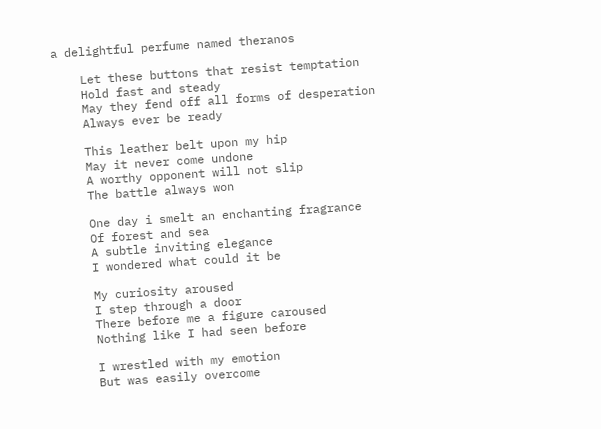a delightful perfume named theranos

    Let these buttons that resist temptation
    Hold fast and steady
    May they fend off all forms of desperation
    Always ever be ready

    This leather belt upon my hip
    May it never come undone
    A worthy opponent will not slip
    The battle always won

    One day i smelt an enchanting fragrance
    Of forest and sea
    A subtle inviting elegance
    I wondered what could it be

    My curiosity aroused
    I step through a door
    There before me a figure caroused
    Nothing like I had seen before

    I wrestled with my emotion
    But was easily overcome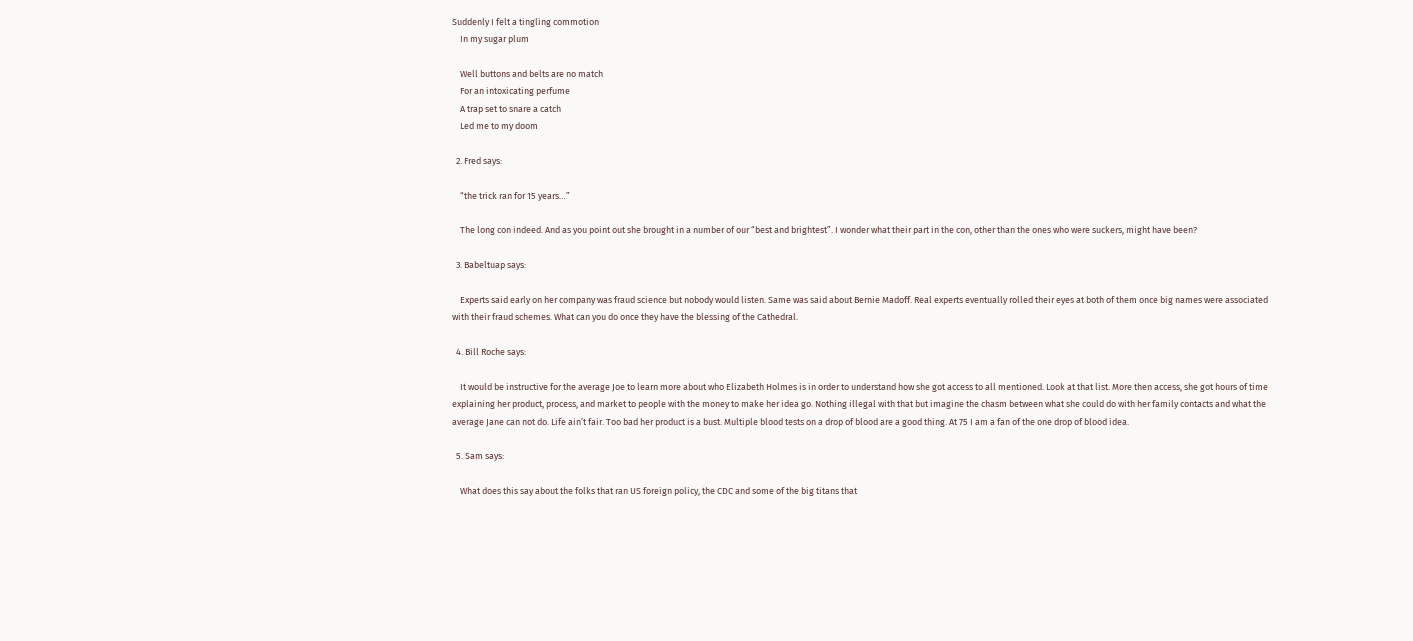Suddenly I felt a tingling commotion
    In my sugar plum

    Well buttons and belts are no match
    For an intoxicating perfume
    A trap set to snare a catch
    Led me to my doom

  2. Fred says:

    “the trick ran for 15 years…”

    The long con indeed. And as you point out she brought in a number of our “best and brightest”. I wonder what their part in the con, other than the ones who were suckers, might have been?

  3. Babeltuap says:

    Experts said early on her company was fraud science but nobody would listen. Same was said about Bernie Madoff. Real experts eventually rolled their eyes at both of them once big names were associated with their fraud schemes. What can you do once they have the blessing of the Cathedral.

  4. Bill Roche says:

    It would be instructive for the average Joe to learn more about who Elizabeth Holmes is in order to understand how she got access to all mentioned. Look at that list. More then access, she got hours of time explaining her product, process, and market to people with the money to make her idea go. Nothing illegal with that but imagine the chasm between what she could do with her family contacts and what the average Jane can not do. Life ain’t fair. Too bad her product is a bust. Multiple blood tests on a drop of blood are a good thing. At 75 I am a fan of the one drop of blood idea.

  5. Sam says:

    What does this say about the folks that ran US foreign policy, the CDC and some of the big titans that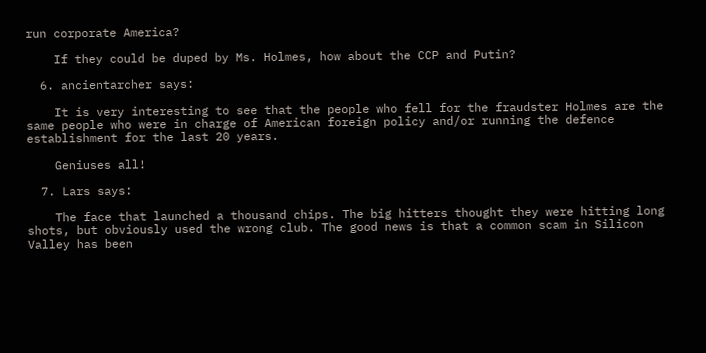run corporate America?

    If they could be duped by Ms. Holmes, how about the CCP and Putin?

  6. ancientarcher says:

    It is very interesting to see that the people who fell for the fraudster Holmes are the same people who were in charge of American foreign policy and/or running the defence establishment for the last 20 years.

    Geniuses all!

  7. Lars says:

    The face that launched a thousand chips. The big hitters thought they were hitting long shots, but obviously used the wrong club. The good news is that a common scam in Silicon Valley has been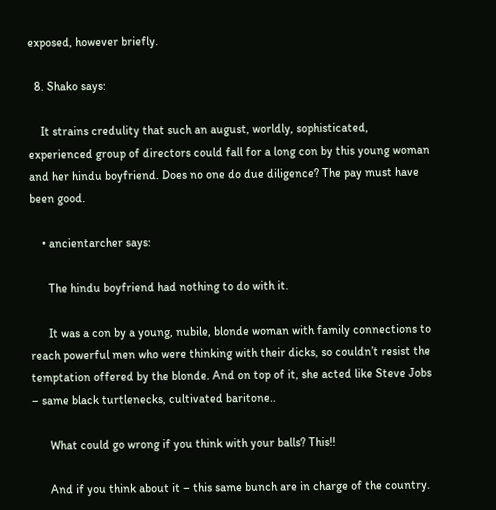exposed, however briefly.

  8. Shako says:

    It strains credulity that such an august, worldly, sophisticated, experienced group of directors could fall for a long con by this young woman and her hindu boyfriend. Does no one do due diligence? The pay must have been good.

    • ancientarcher says:

      The hindu boyfriend had nothing to do with it.

      It was a con by a young, nubile, blonde woman with family connections to reach powerful men who were thinking with their dicks, so couldn’t resist the temptation offered by the blonde. And on top of it, she acted like Steve Jobs – same black turtlenecks, cultivated baritone..

      What could go wrong if you think with your balls? This!!

      And if you think about it – this same bunch are in charge of the country.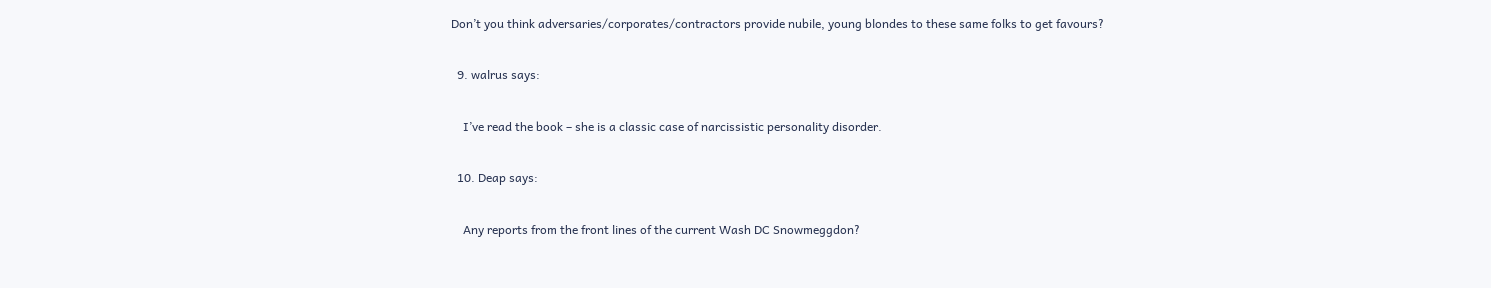Don’t you think adversaries/corporates/contractors provide nubile, young blondes to these same folks to get favours?

  9. walrus says:

    I’ve read the book – she is a classic case of narcissistic personality disorder.

  10. Deap says:

    Any reports from the front lines of the current Wash DC Snowmeggdon?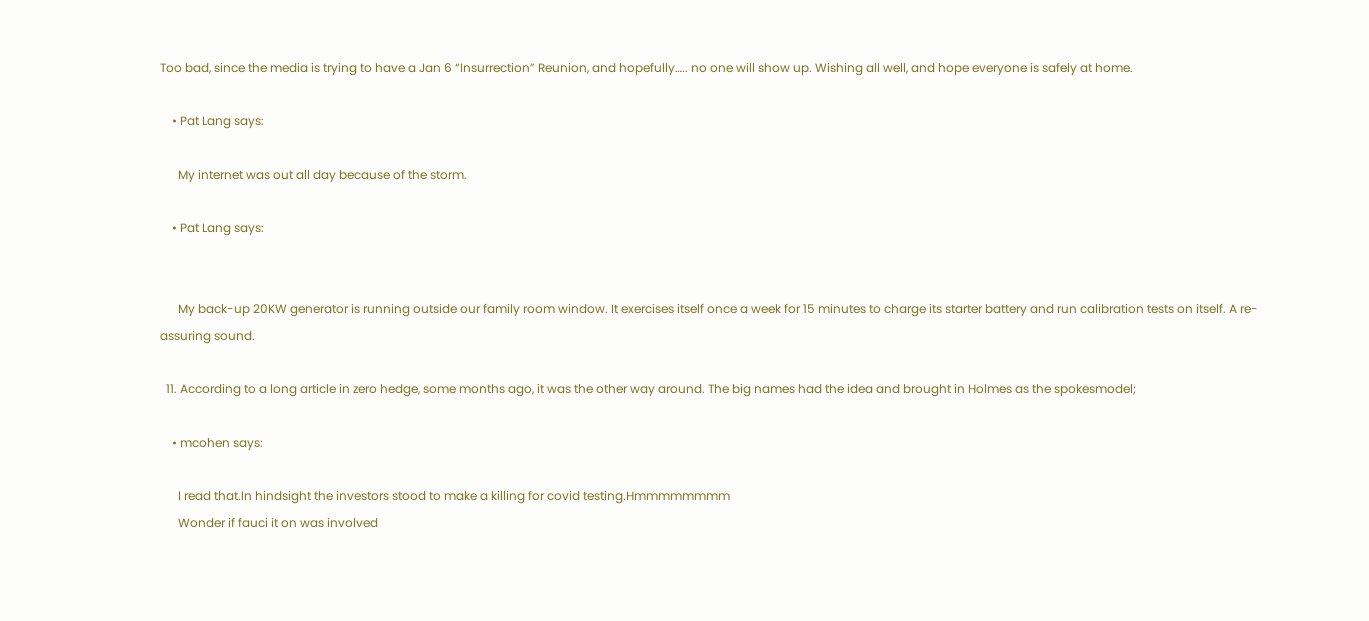Too bad, since the media is trying to have a Jan 6 “Insurrection” Reunion, and hopefully….. no one will show up. Wishing all well, and hope everyone is safely at home.

    • Pat Lang says:

      My internet was out all day because of the storm.

    • Pat Lang says:


      My back-up 20KW generator is running outside our family room window. It exercises itself once a week for 15 minutes to charge its starter battery and run calibration tests on itself. A re-assuring sound.

  11. According to a long article in zero hedge, some months ago, it was the other way around. The big names had the idea and brought in Holmes as the spokesmodel;

    • mcohen says:

      I read that.In hindsight the investors stood to make a killing for covid testing.Hmmmmmmmm
      Wonder if fauci it on was involved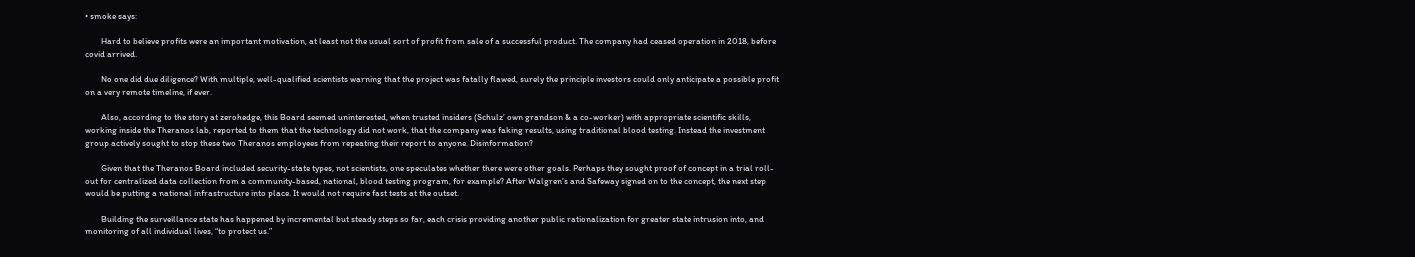• smoke says:

        Hard to believe profits were an important motivation, at least not the usual sort of profit from sale of a successful product. The company had ceased operation in 2018, before covid arrived.

        No one did due diligence? With multiple, well-qualified scientists warning that the project was fatally flawed, surely the principle investors could only anticipate a possible profit on a very remote timeline, if ever.

        Also, according to the story at zerohedge, this Board seemed uninterested, when trusted insiders (Schulz’ own grandson & a co-worker) with appropriate scientific skills, working inside the Theranos lab, reported to them that the technology did not work, that the company was faking results, using traditional blood testing. Instead the investment group actively sought to stop these two Theranos employees from repeating their report to anyone. Disinformation?

        Given that the Theranos Board included security-state types, not scientists, one speculates whether there were other goals. Perhaps they sought proof of concept in a trial roll-out for centralized data collection from a community-based, national, blood testing program, for example? After Walgren’s and Safeway signed on to the concept, the next step would be putting a national infrastructure into place. It would not require fast tests at the outset.

        Building the surveillance state has happened by incremental but steady steps so far, each crisis providing another public rationalization for greater state intrusion into, and monitoring of all individual lives, “to protect us.”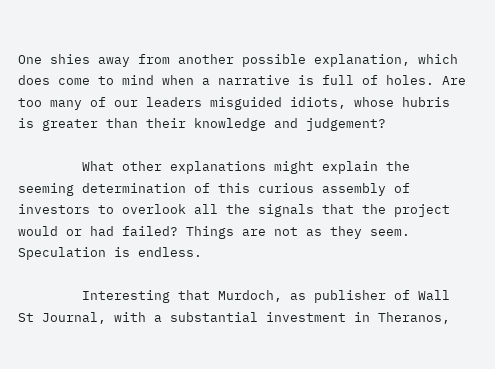One shies away from another possible explanation, which does come to mind when a narrative is full of holes. Are too many of our leaders misguided idiots, whose hubris is greater than their knowledge and judgement?

        What other explanations might explain the seeming determination of this curious assembly of investors to overlook all the signals that the project would or had failed? Things are not as they seem. Speculation is endless.

        Interesting that Murdoch, as publisher of Wall St Journal, with a substantial investment in Theranos,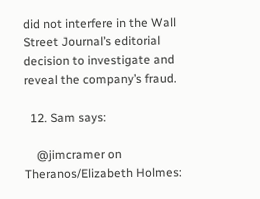did not interfere in the Wall Street Journal’s editorial decision to investigate and reveal the company’s fraud.

  12. Sam says:

    @jimcramer on Theranos/Elizabeth Holmes: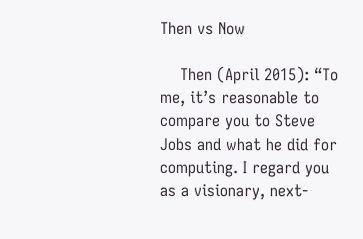Then vs Now

    Then (April 2015): “To me, it’s reasonable to compare you to Steve Jobs and what he did for computing. I regard you as a visionary, next-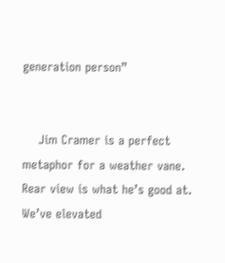generation person”


    Jim Cramer is a perfect metaphor for a weather vane. Rear view is what he’s good at. We’ve elevated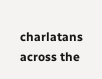charlatans across the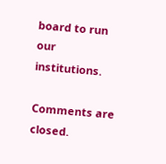board to run our institutions.

Comments are closed.